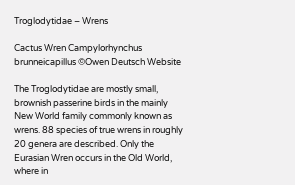Troglodytidae – Wrens

Cactus Wren Campylorhynchus brunneicapillus ©Owen Deutsch Website

The Troglodytidae are mostly small, brownish passerine birds in the mainly New World family commonly known as wrens. 88 species of true wrens in roughly 20 genera are described. Only the Eurasian Wren occurs in the Old World, where in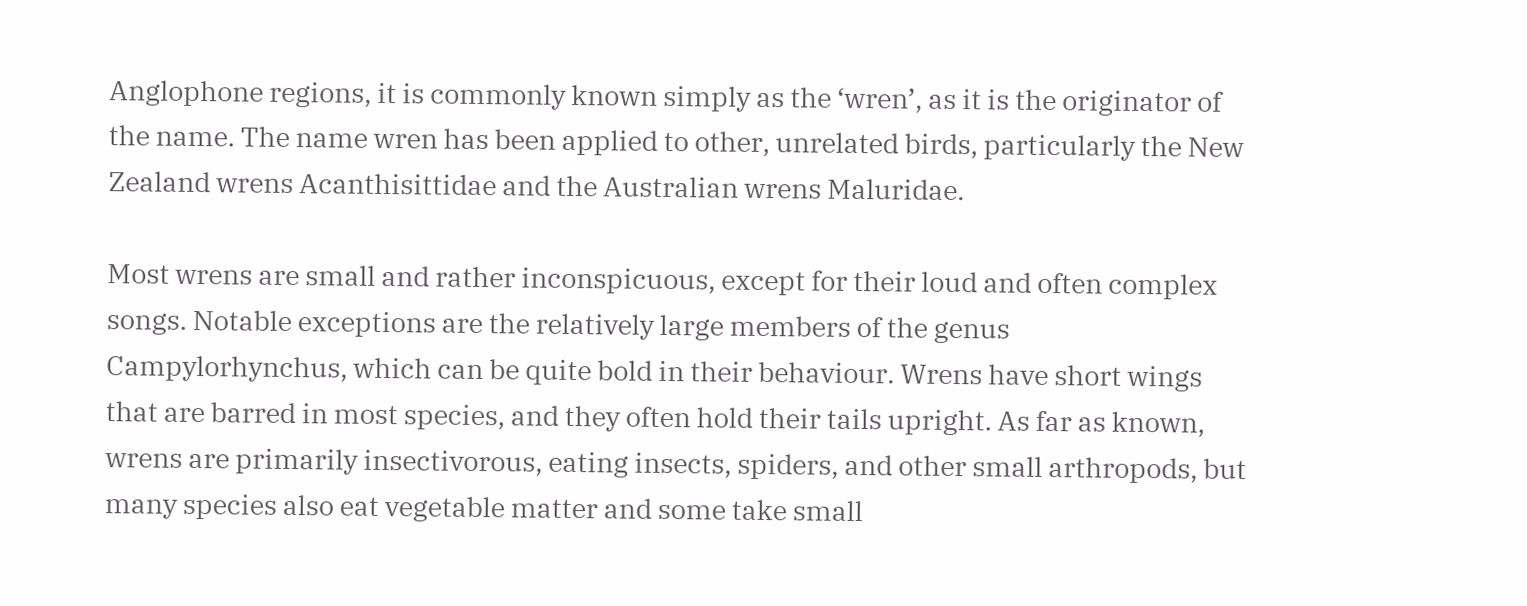Anglophone regions, it is commonly known simply as the ‘wren’, as it is the originator of the name. The name wren has been applied to other, unrelated birds, particularly the New Zealand wrens Acanthisittidae and the Australian wrens Maluridae.

Most wrens are small and rather inconspicuous, except for their loud and often complex songs. Notable exceptions are the relatively large members of the genus Campylorhynchus, which can be quite bold in their behaviour. Wrens have short wings that are barred in most species, and they often hold their tails upright. As far as known, wrens are primarily insectivorous, eating insects, spiders, and other small arthropods, but many species also eat vegetable matter and some take small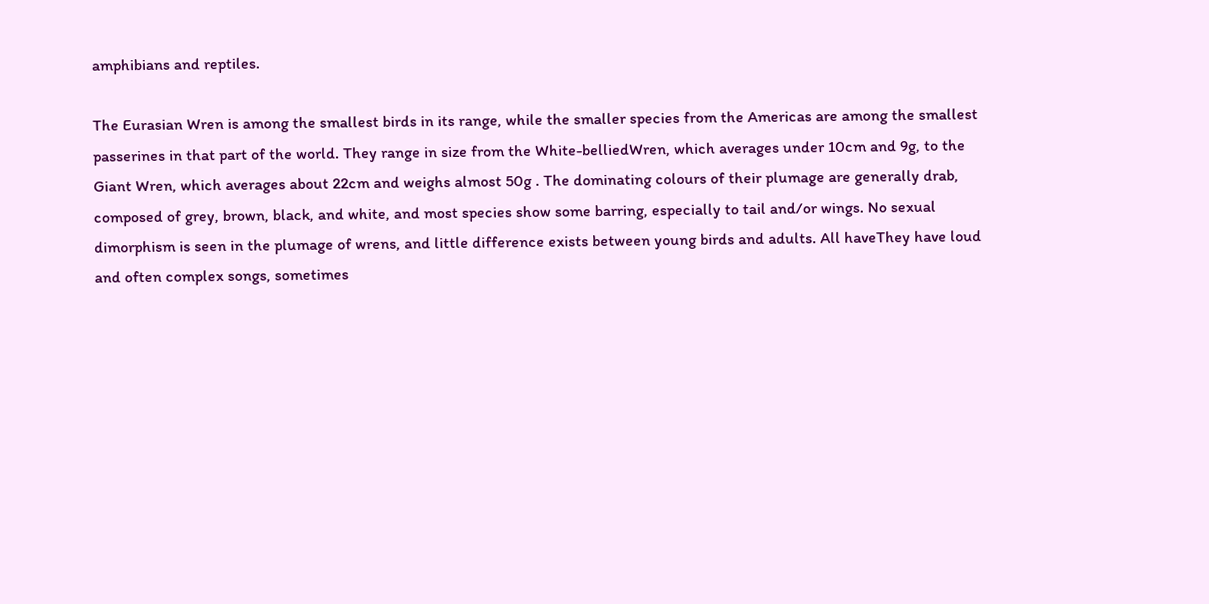amphibians and reptiles.

The Eurasian Wren is among the smallest birds in its range, while the smaller species from the Americas are among the smallest passerines in that part of the world. They range in size from the White-belliedWren, which averages under 10cm and 9g, to the Giant Wren, which averages about 22cm and weighs almost 50g . The dominating colours of their plumage are generally drab, composed of grey, brown, black, and white, and most species show some barring, especially to tail and/or wings. No sexual dimorphism is seen in the plumage of wrens, and little difference exists between young birds and adults. All haveThey have loud and often complex songs, sometimes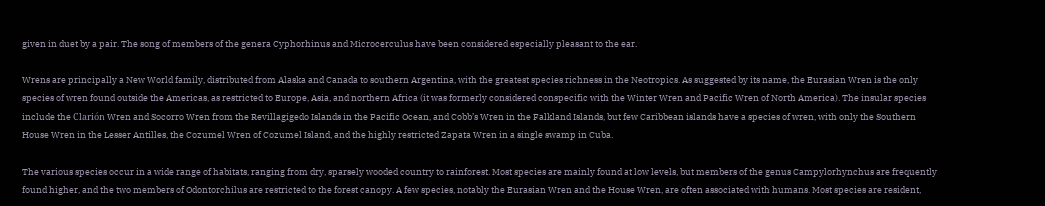given in duet by a pair. The song of members of the genera Cyphorhinus and Microcerculus have been considered especially pleasant to the ear.

Wrens are principally a New World family, distributed from Alaska and Canada to southern Argentina, with the greatest species richness in the Neotropics. As suggested by its name, the Eurasian Wren is the only species of wren found outside the Americas, as restricted to Europe, Asia, and northern Africa (it was formerly considered conspecific with the Winter Wren and Pacific Wren of North America). The insular species include the Clarión Wren and Socorro Wren from the Revillagigedo Islands in the Pacific Ocean, and Cobb’s Wren in the Falkland Islands, but few Caribbean islands have a species of wren, with only the Southern House Wren in the Lesser Antilles, the Cozumel Wren of Cozumel Island, and the highly restricted Zapata Wren in a single swamp in Cuba.

The various species occur in a wide range of habitats, ranging from dry, sparsely wooded country to rainforest. Most species are mainly found at low levels, but members of the genus Campylorhynchus are frequently found higher, and the two members of Odontorchilus are restricted to the forest canopy. A few species, notably the Eurasian Wren and the House Wren, are often associated with humans. Most species are resident,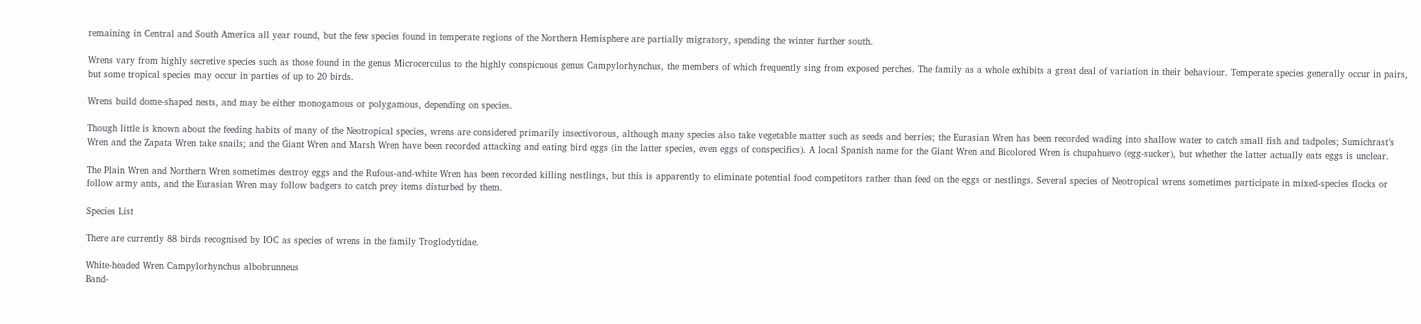remaining in Central and South America all year round, but the few species found in temperate regions of the Northern Hemisphere are partially migratory, spending the winter further south.

Wrens vary from highly secretive species such as those found in the genus Microcerculus to the highly conspicuous genus Campylorhynchus, the members of which frequently sing from exposed perches. The family as a whole exhibits a great deal of variation in their behaviour. Temperate species generally occur in pairs, but some tropical species may occur in parties of up to 20 birds.

Wrens build dome-shaped nests, and may be either monogamous or polygamous, depending on species.

Though little is known about the feeding habits of many of the Neotropical species, wrens are considered primarily insectivorous, although many species also take vegetable matter such as seeds and berries; the Eurasian Wren has been recorded wading into shallow water to catch small fish and tadpoles; Sumichrast’s Wren and the Zapata Wren take snails; and the Giant Wren and Marsh Wren have been recorded attacking and eating bird eggs (in the latter species, even eggs of conspecifics). A local Spanish name for the Giant Wren and Bicolored Wren is chupahuevo (egg-sucker), but whether the latter actually eats eggs is unclear.

The Plain Wren and Northern Wren sometimes destroy eggs and the Rufous-and-white Wren has been recorded killing nestlings, but this is apparently to eliminate potential food competitors rather than feed on the eggs or nestlings. Several species of Neotropical wrens sometimes participate in mixed-species flocks or follow army ants, and the Eurasian Wren may follow badgers to catch prey items disturbed by them.

Species List

There are currently 88 birds recognised by IOC as species of wrens in the family Troglodytidae.

White-headed Wren Campylorhynchus albobrunneus
Band-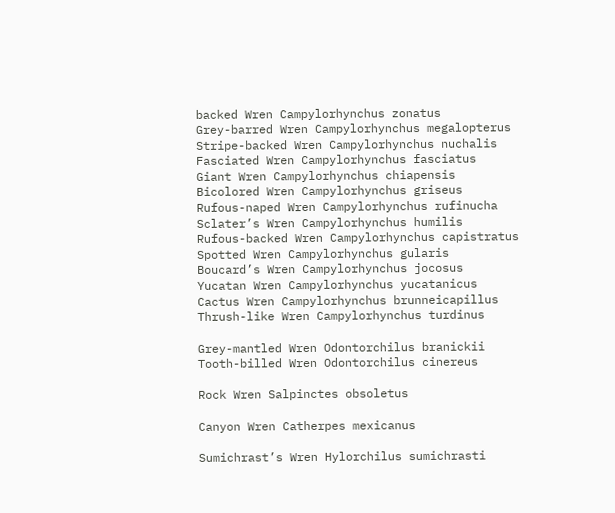backed Wren Campylorhynchus zonatus
Grey-barred Wren Campylorhynchus megalopterus
Stripe-backed Wren Campylorhynchus nuchalis
Fasciated Wren Campylorhynchus fasciatus
Giant Wren Campylorhynchus chiapensis
Bicolored Wren Campylorhynchus griseus
Rufous-naped Wren Campylorhynchus rufinucha
Sclater’s Wren Campylorhynchus humilis
Rufous-backed Wren Campylorhynchus capistratus
Spotted Wren Campylorhynchus gularis
Boucard’s Wren Campylorhynchus jocosus
Yucatan Wren Campylorhynchus yucatanicus
Cactus Wren Campylorhynchus brunneicapillus
Thrush-like Wren Campylorhynchus turdinus

Grey-mantled Wren Odontorchilus branickii
Tooth-billed Wren Odontorchilus cinereus

Rock Wren Salpinctes obsoletus

Canyon Wren Catherpes mexicanus

Sumichrast’s Wren Hylorchilus sumichrasti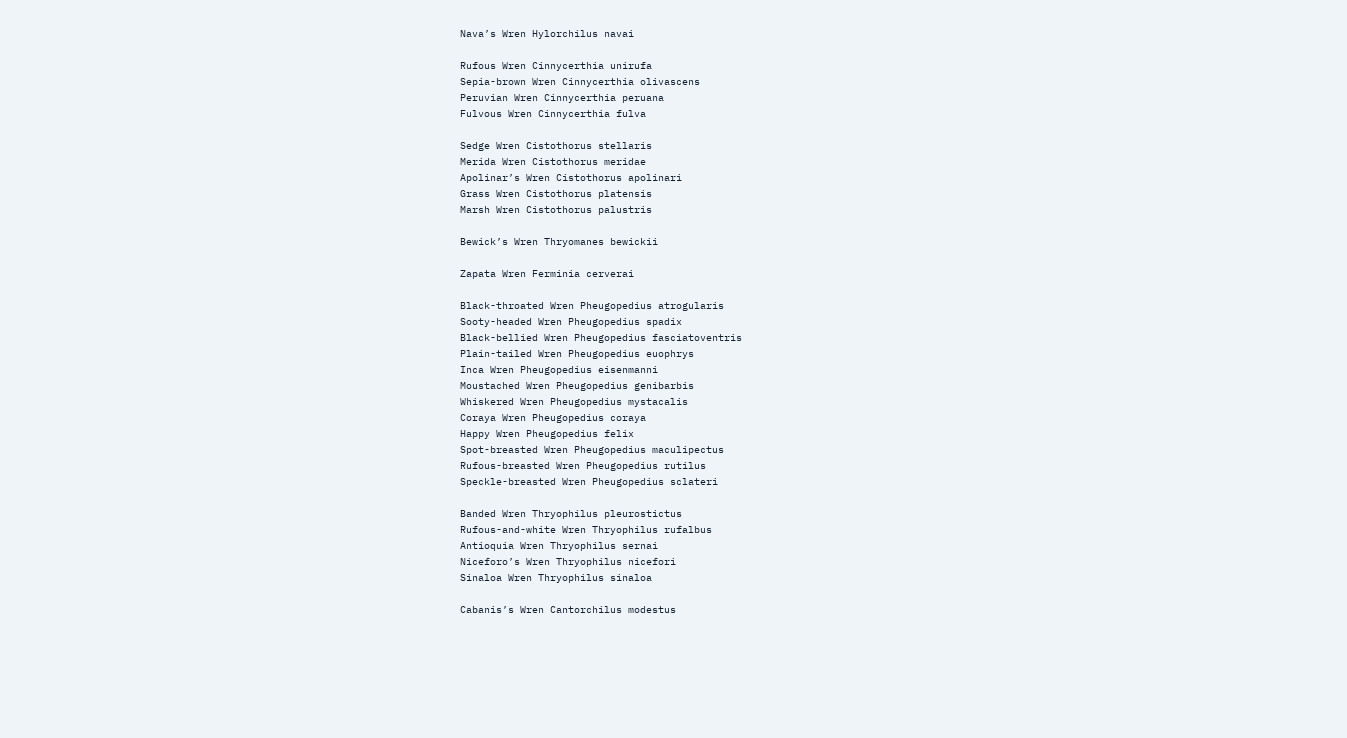Nava’s Wren Hylorchilus navai

Rufous Wren Cinnycerthia unirufa
Sepia-brown Wren Cinnycerthia olivascens
Peruvian Wren Cinnycerthia peruana
Fulvous Wren Cinnycerthia fulva

Sedge Wren Cistothorus stellaris
Merida Wren Cistothorus meridae
Apolinar’s Wren Cistothorus apolinari
Grass Wren Cistothorus platensis
Marsh Wren Cistothorus palustris

Bewick’s Wren Thryomanes bewickii

Zapata Wren Ferminia cerverai

Black-throated Wren Pheugopedius atrogularis
Sooty-headed Wren Pheugopedius spadix
Black-bellied Wren Pheugopedius fasciatoventris
Plain-tailed Wren Pheugopedius euophrys
Inca Wren Pheugopedius eisenmanni
Moustached Wren Pheugopedius genibarbis
Whiskered Wren Pheugopedius mystacalis
Coraya Wren Pheugopedius coraya
Happy Wren Pheugopedius felix
Spot-breasted Wren Pheugopedius maculipectus
Rufous-breasted Wren Pheugopedius rutilus
Speckle-breasted Wren Pheugopedius sclateri

Banded Wren Thryophilus pleurostictus
Rufous-and-white Wren Thryophilus rufalbus
Antioquia Wren Thryophilus sernai
Niceforo’s Wren Thryophilus nicefori
Sinaloa Wren Thryophilus sinaloa

Cabanis’s Wren Cantorchilus modestus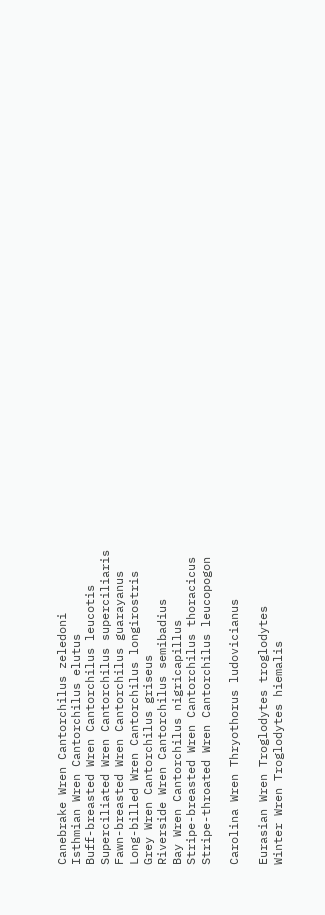Canebrake Wren Cantorchilus zeledoni
Isthmian Wren Cantorchilus elutus
Buff-breasted Wren Cantorchilus leucotis
Superciliated Wren Cantorchilus superciliaris
Fawn-breasted Wren Cantorchilus guarayanus
Long-billed Wren Cantorchilus longirostris
Grey Wren Cantorchilus griseus
Riverside Wren Cantorchilus semibadius
Bay Wren Cantorchilus nigricapillus
Stripe-breasted Wren Cantorchilus thoracicus
Stripe-throated Wren Cantorchilus leucopogon

Carolina Wren Thryothorus ludovicianus

Eurasian Wren Troglodytes troglodytes
Winter Wren Troglodytes hiemalis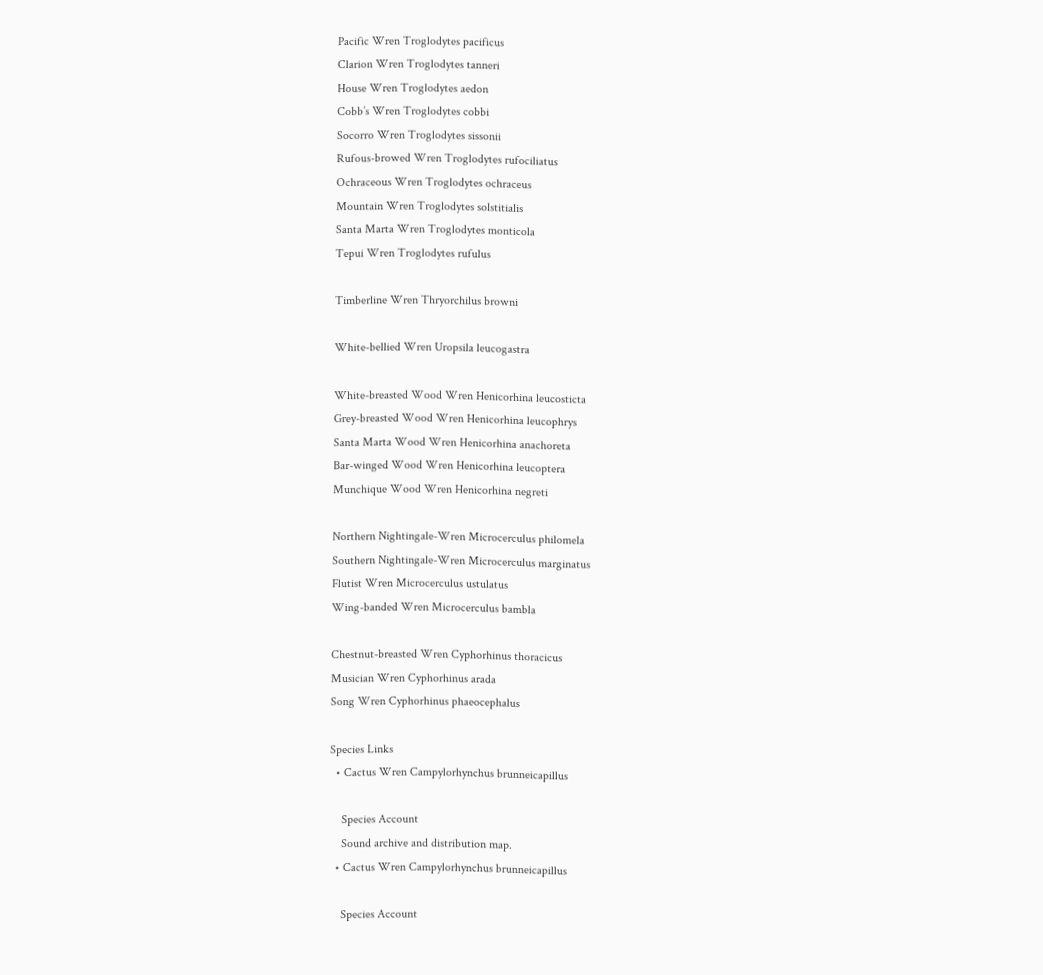Pacific Wren Troglodytes pacificus
Clarion Wren Troglodytes tanneri
House Wren Troglodytes aedon
Cobb’s Wren Troglodytes cobbi
Socorro Wren Troglodytes sissonii
Rufous-browed Wren Troglodytes rufociliatus
Ochraceous Wren Troglodytes ochraceus
Mountain Wren Troglodytes solstitialis
Santa Marta Wren Troglodytes monticola
Tepui Wren Troglodytes rufulus

Timberline Wren Thryorchilus browni

White-bellied Wren Uropsila leucogastra

White-breasted Wood Wren Henicorhina leucosticta
Grey-breasted Wood Wren Henicorhina leucophrys
Santa Marta Wood Wren Henicorhina anachoreta
Bar-winged Wood Wren Henicorhina leucoptera
Munchique Wood Wren Henicorhina negreti

Northern Nightingale-Wren Microcerculus philomela
Southern Nightingale-Wren Microcerculus marginatus
Flutist Wren Microcerculus ustulatus
Wing-banded Wren Microcerculus bambla

Chestnut-breasted Wren Cyphorhinus thoracicus
Musician Wren Cyphorhinus arada
Song Wren Cyphorhinus phaeocephalus

Species Links
  • Cactus Wren Campylorhynchus brunneicapillus

    Species Account
    Sound archive and distribution map.
  • Cactus Wren Campylorhynchus brunneicapillus

    Species Account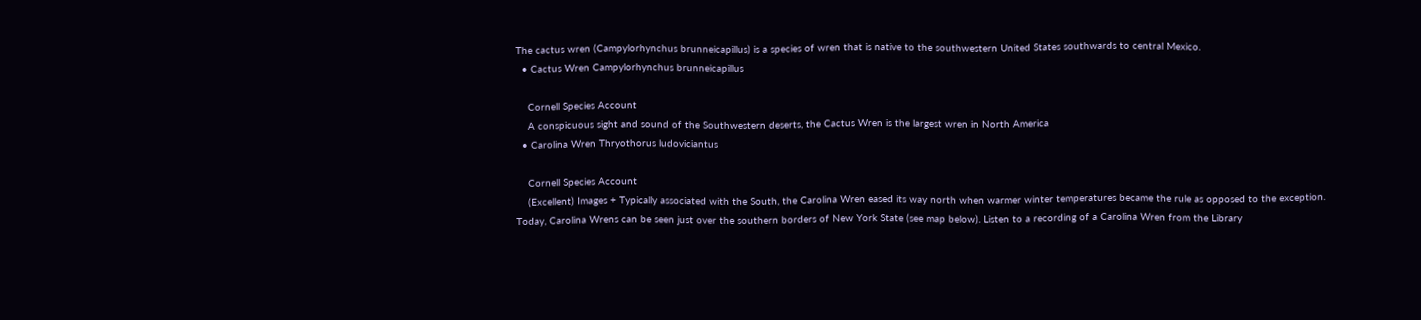The cactus wren (Campylorhynchus brunneicapillus) is a species of wren that is native to the southwestern United States southwards to central Mexico.
  • Cactus Wren Campylorhynchus brunneicapillus

    Cornell Species Account
    A conspicuous sight and sound of the Southwestern deserts, the Cactus Wren is the largest wren in North America
  • Carolina Wren Thryothorus ludoviciantus

    Cornell Species Account
    (Excellent) Images + Typically associated with the South, the Carolina Wren eased its way north when warmer winter temperatures became the rule as opposed to the exception. Today, Carolina Wrens can be seen just over the southern borders of New York State (see map below). Listen to a recording of a Carolina Wren from the Library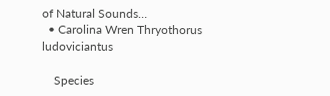of Natural Sounds…
  • Carolina Wren Thryothorus ludoviciantus

    Species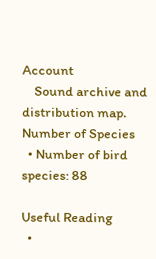Account
    Sound archive and distribution map.
Number of Species
  • Number of bird species: 88

Useful Reading
  •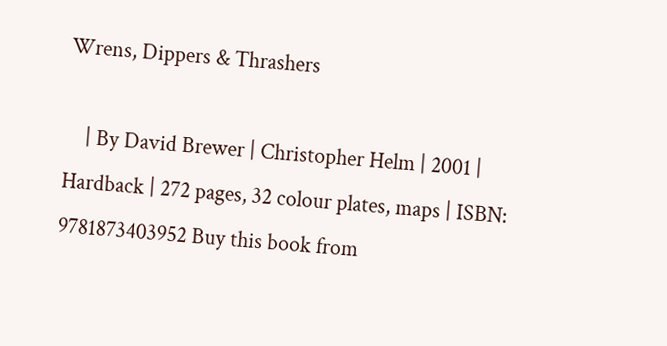Wrens, Dippers & Thrashers

    | By David Brewer | Christopher Helm | 2001 | Hardback | 272 pages, 32 colour plates, maps | ISBN: 9781873403952 Buy this book from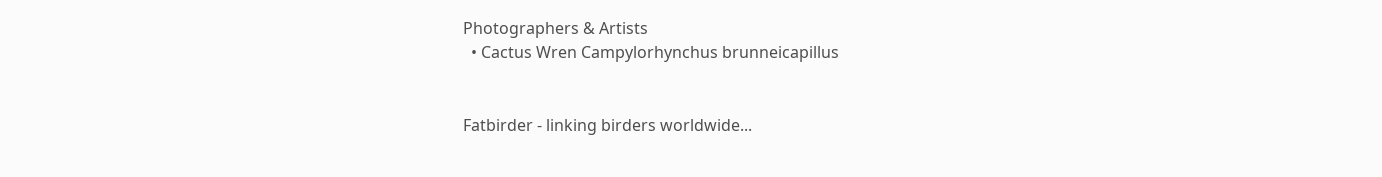Photographers & Artists
  • Cactus Wren Campylorhynchus brunneicapillus


Fatbirder - linking birders worldwide...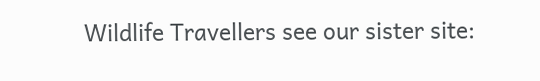Wildlife Travellers see our sister site: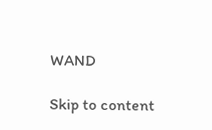WAND

Skip to content